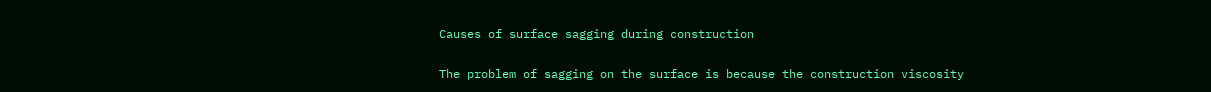Causes of surface sagging during construction

The problem of sagging on the surface is because the construction viscosity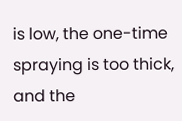is low, the one-time spraying is too thick, and the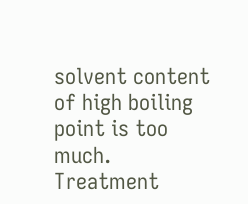solvent content of high boiling point is too much. Treatment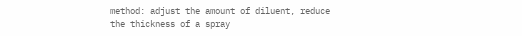method: adjust the amount of diluent, reduce the thickness of a spray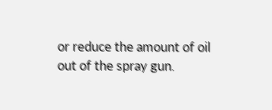or reduce the amount of oil out of the spray gun.